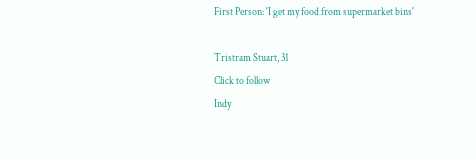First Person: 'I get my food from supermarket bins'

Tristram Stuart, 31
Click to follow
Indy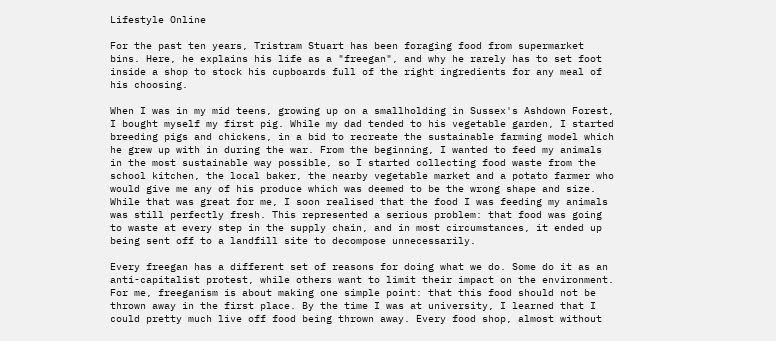Lifestyle Online

For the past ten years, Tristram Stuart has been foraging food from supermarket bins. Here, he explains his life as a "freegan", and why he rarely has to set foot inside a shop to stock his cupboards full of the right ingredients for any meal of his choosing.

When I was in my mid teens, growing up on a smallholding in Sussex's Ashdown Forest, I bought myself my first pig. While my dad tended to his vegetable garden, I started breeding pigs and chickens, in a bid to recreate the sustainable farming model which he grew up with in during the war. From the beginning, I wanted to feed my animals in the most sustainable way possible, so I started collecting food waste from the school kitchen, the local baker, the nearby vegetable market and a potato farmer who would give me any of his produce which was deemed to be the wrong shape and size. While that was great for me, I soon realised that the food I was feeding my animals was still perfectly fresh. This represented a serious problem: that food was going to waste at every step in the supply chain, and in most circumstances, it ended up being sent off to a landfill site to decompose unnecessarily.

Every freegan has a different set of reasons for doing what we do. Some do it as an anti-capitalist protest, while others want to limit their impact on the environment. For me, freeganism is about making one simple point: that this food should not be thrown away in the first place. By the time I was at university, I learned that I could pretty much live off food being thrown away. Every food shop, almost without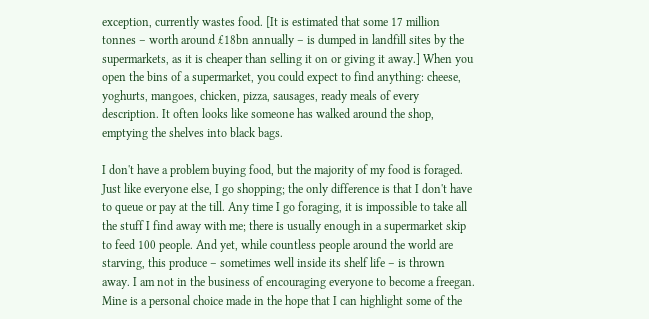exception, currently wastes food. [It is estimated that some 17 million tonnes – worth around £18bn annually – is dumped in landfill sites by the supermarkets, as it is cheaper than selling it on or giving it away.] When you open the bins of a supermarket, you could expect to find anything: cheese, yoghurts, mangoes, chicken, pizza, sausages, ready meals of every description. It often looks like someone has walked around the shop, emptying the shelves into black bags.

I don't have a problem buying food, but the majority of my food is foraged. Just like everyone else, I go shopping; the only difference is that I don't have to queue or pay at the till. Any time I go foraging, it is impossible to take all the stuff I find away with me; there is usually enough in a supermarket skip to feed 100 people. And yet, while countless people around the world are starving, this produce – sometimes well inside its shelf life – is thrown away. I am not in the business of encouraging everyone to become a freegan. Mine is a personal choice made in the hope that I can highlight some of the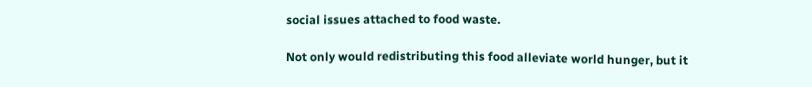social issues attached to food waste.

Not only would redistributing this food alleviate world hunger, but it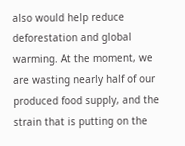also would help reduce deforestation and global warming. At the moment, we are wasting nearly half of our produced food supply, and the strain that is putting on the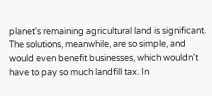planet's remaining agricultural land is significant. The solutions, meanwhile, are so simple, and would even benefit businesses, which wouldn't have to pay so much landfill tax. In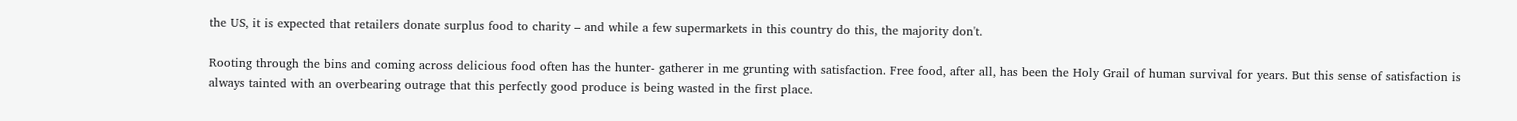the US, it is expected that retailers donate surplus food to charity – and while a few supermarkets in this country do this, the majority don't.

Rooting through the bins and coming across delicious food often has the hunter- gatherer in me grunting with satisfaction. Free food, after all, has been the Holy Grail of human survival for years. But this sense of satisfaction is always tainted with an overbearing outrage that this perfectly good produce is being wasted in the first place.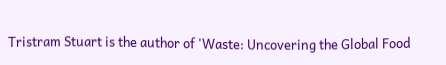Tristram Stuart is the author of 'Waste: Uncovering the Global Food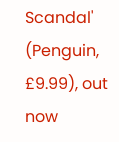Scandal' (Penguin, £9.99), out now